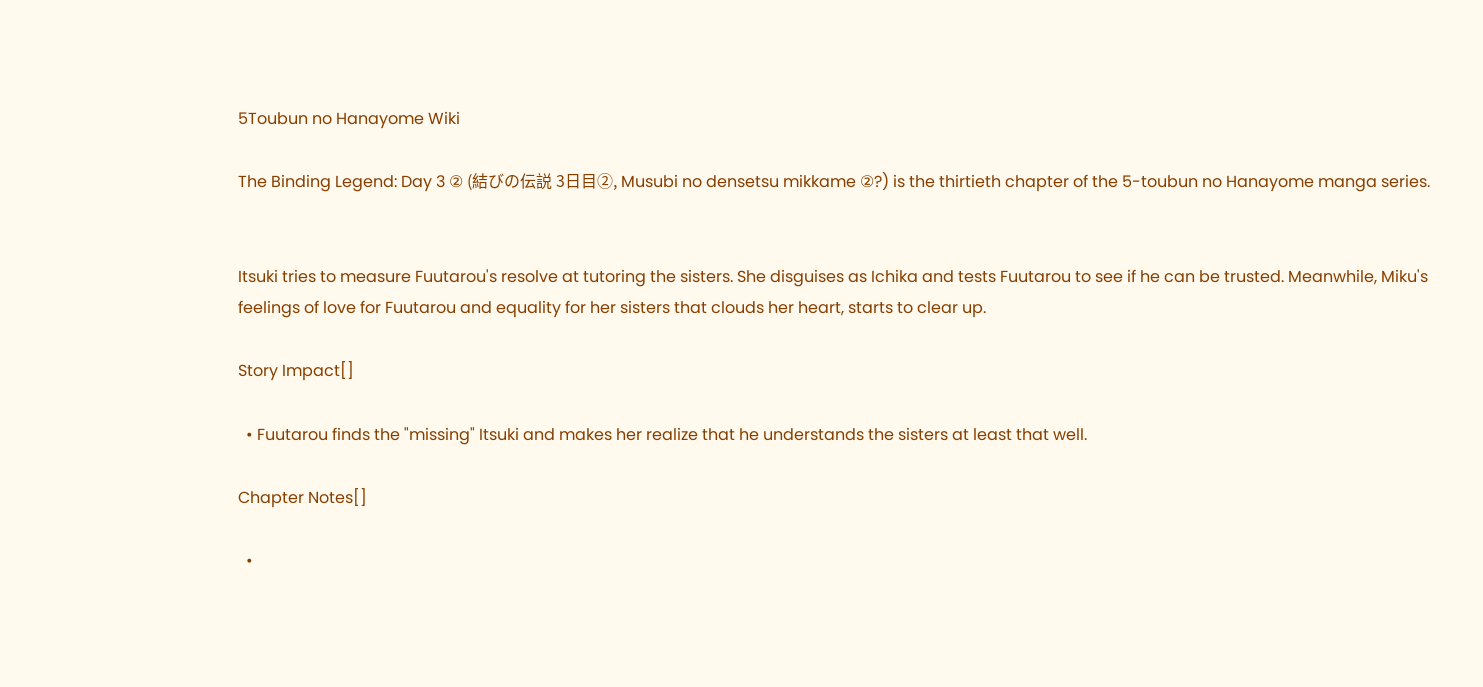5Toubun no Hanayome Wiki

The Binding Legend: Day 3 ② (結びの伝説 3日目②, Musubi no densetsu mikkame ②?) is the thirtieth chapter of the 5-toubun no Hanayome manga series.


Itsuki tries to measure Fuutarou's resolve at tutoring the sisters. She disguises as Ichika and tests Fuutarou to see if he can be trusted. Meanwhile, Miku's feelings of love for Fuutarou and equality for her sisters that clouds her heart, starts to clear up.

Story Impact[]

  • Fuutarou finds the "missing" Itsuki and makes her realize that he understands the sisters at least that well.

Chapter Notes[]

  •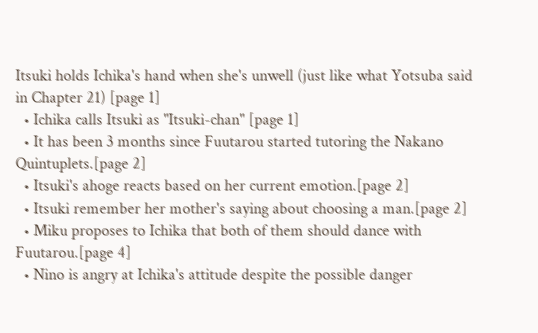Itsuki holds Ichika's hand when she's unwell (just like what Yotsuba said in Chapter 21) [page 1]
  • Ichika calls Itsuki as "Itsuki-chan" [page 1]
  • It has been 3 months since Fuutarou started tutoring the Nakano Quintuplets.[page 2]
  • Itsuki's ahoge reacts based on her current emotion.[page 2]
  • Itsuki remember her mother's saying about choosing a man.[page 2]
  • Miku proposes to Ichika that both of them should dance with Fuutarou.[page 4]
  • Nino is angry at Ichika's attitude despite the possible danger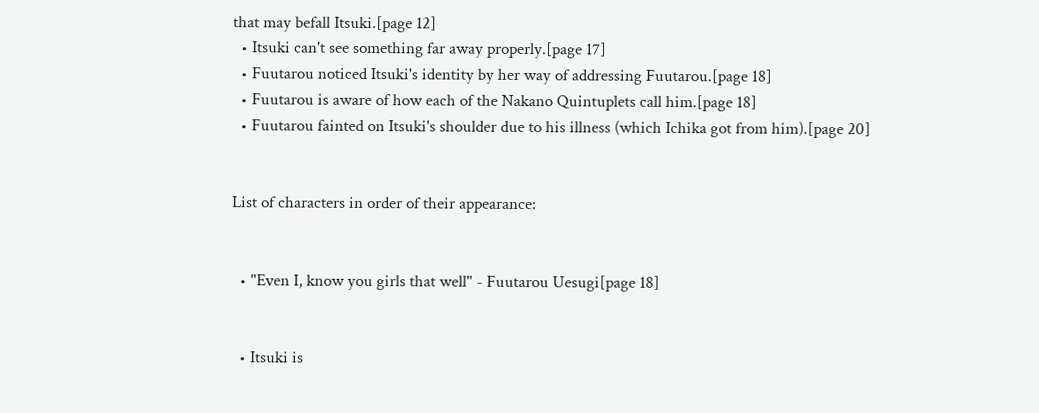that may befall Itsuki.[page 12]
  • Itsuki can't see something far away properly.[page 17]
  • Fuutarou noticed Itsuki's identity by her way of addressing Fuutarou.[page 18]
  • Fuutarou is aware of how each of the Nakano Quintuplets call him.[page 18]
  • Fuutarou fainted on Itsuki's shoulder due to his illness (which Ichika got from him).[page 20]


List of characters in order of their appearance:


  • "Even I, know you girls that well" - Fuutarou Uesugi[page 18]


  • Itsuki is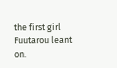the first girl Fuutarou leant on.